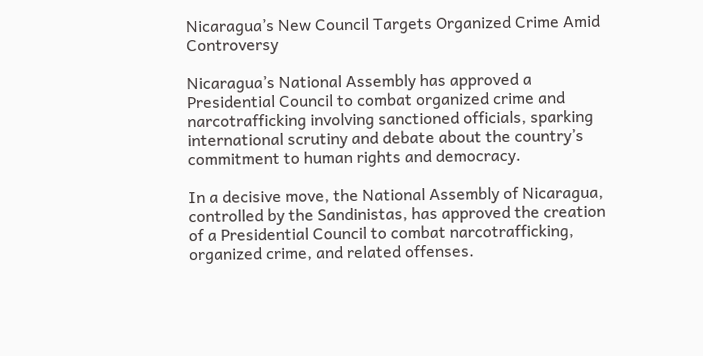Nicaragua’s New Council Targets Organized Crime Amid Controversy

Nicaragua’s National Assembly has approved a Presidential Council to combat organized crime and narcotrafficking involving sanctioned officials, sparking international scrutiny and debate about the country’s commitment to human rights and democracy.

In a decisive move, the National Assembly of Nicaragua, controlled by the Sandinistas, has approved the creation of a Presidential Council to combat narcotrafficking, organized crime, and related offenses.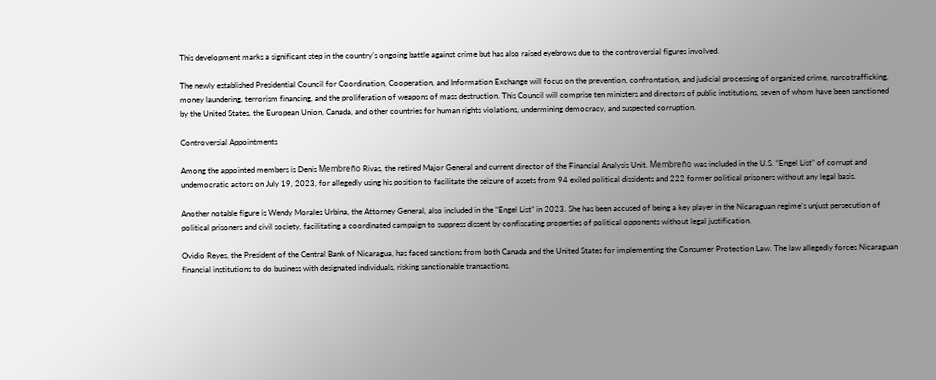This development marks a significant step in the country’s ongoing battle against crime but has also raised eyebrows due to the controversial figures involved.

The newly established Presidential Council for Coordination, Cooperation, and Information Exchange will focus on the prevention, confrontation, and judicial processing of organized crime, narcotrafficking, money laundering, terrorism financing, and the proliferation of weapons of mass destruction. This Council will comprise ten ministers and directors of public institutions, seven of whom have been sanctioned by the United States, the European Union, Canada, and other countries for human rights violations, undermining democracy, and suspected corruption.

Controversial Appointments

Among the appointed members is Denis Membreño Rivas, the retired Major General and current director of the Financial Analysis Unit. Membreño was included in the U.S. “Engel List” of corrupt and undemocratic actors on July 19, 2023, for allegedly using his position to facilitate the seizure of assets from 94 exiled political dissidents and 222 former political prisoners without any legal basis.

Another notable figure is Wendy Morales Urbina, the Attorney General, also included in the “Engel List” in 2023. She has been accused of being a key player in the Nicaraguan regime’s unjust persecution of political prisoners and civil society, facilitating a coordinated campaign to suppress dissent by confiscating properties of political opponents without legal justification.

Ovidio Reyes, the President of the Central Bank of Nicaragua, has faced sanctions from both Canada and the United States for implementing the Consumer Protection Law. The law allegedly forces Nicaraguan financial institutions to do business with designated individuals, risking sanctionable transactions.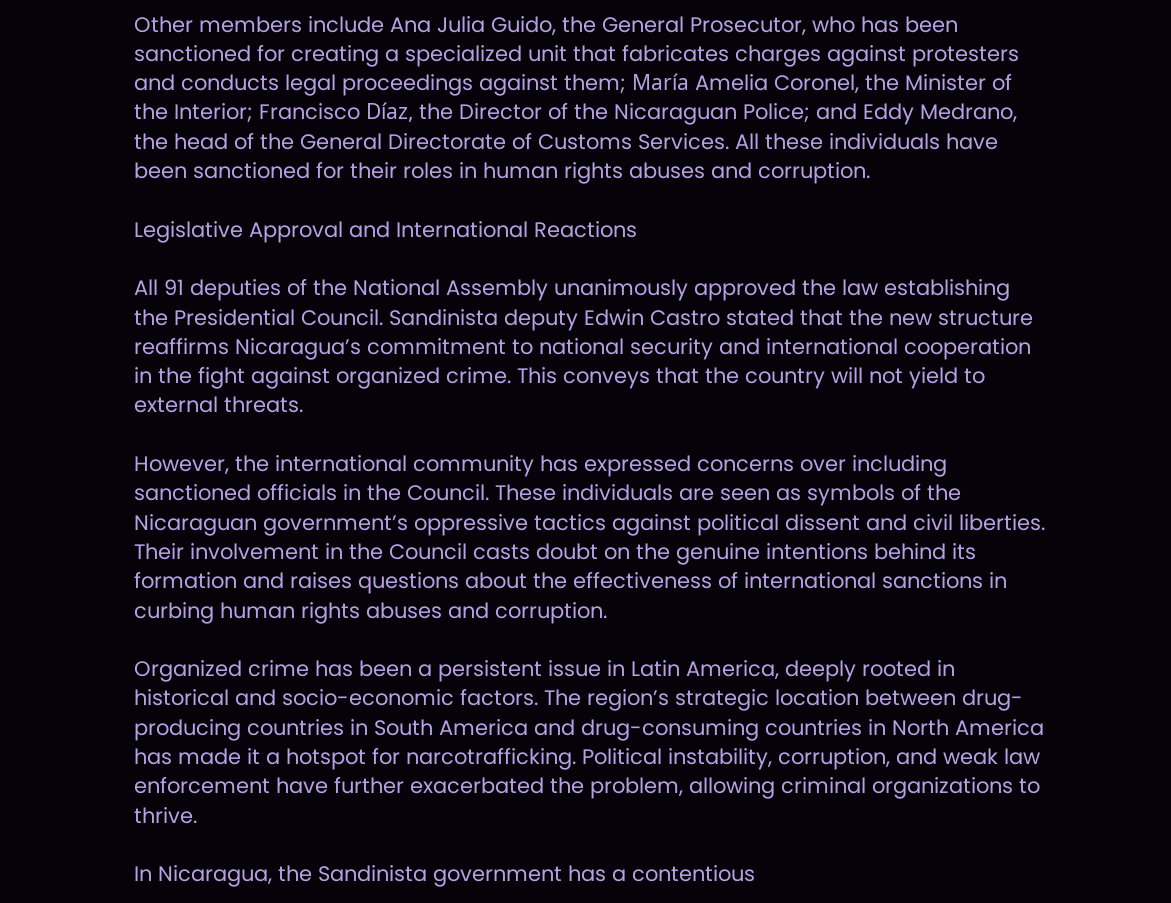Other members include Ana Julia Guido, the General Prosecutor, who has been sanctioned for creating a specialized unit that fabricates charges against protesters and conducts legal proceedings against them; María Amelia Coronel, the Minister of the Interior; Francisco Díaz, the Director of the Nicaraguan Police; and Eddy Medrano, the head of the General Directorate of Customs Services. All these individuals have been sanctioned for their roles in human rights abuses and corruption.

Legislative Approval and International Reactions

All 91 deputies of the National Assembly unanimously approved the law establishing the Presidential Council. Sandinista deputy Edwin Castro stated that the new structure reaffirms Nicaragua’s commitment to national security and international cooperation in the fight against organized crime. This conveys that the country will not yield to external threats.

However, the international community has expressed concerns over including sanctioned officials in the Council. These individuals are seen as symbols of the Nicaraguan government’s oppressive tactics against political dissent and civil liberties. Their involvement in the Council casts doubt on the genuine intentions behind its formation and raises questions about the effectiveness of international sanctions in curbing human rights abuses and corruption.

Organized crime has been a persistent issue in Latin America, deeply rooted in historical and socio-economic factors. The region’s strategic location between drug-producing countries in South America and drug-consuming countries in North America has made it a hotspot for narcotrafficking. Political instability, corruption, and weak law enforcement have further exacerbated the problem, allowing criminal organizations to thrive.

In Nicaragua, the Sandinista government has a contentious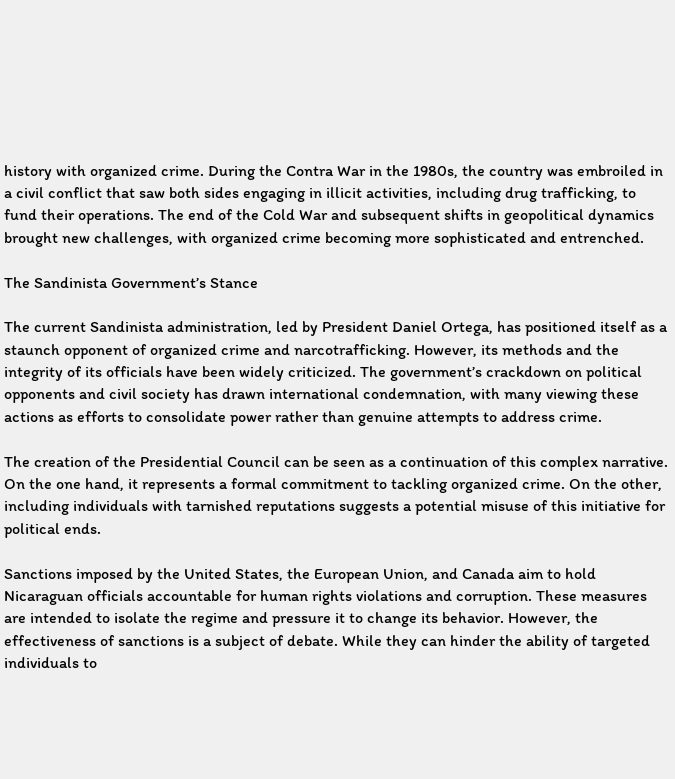history with organized crime. During the Contra War in the 1980s, the country was embroiled in a civil conflict that saw both sides engaging in illicit activities, including drug trafficking, to fund their operations. The end of the Cold War and subsequent shifts in geopolitical dynamics brought new challenges, with organized crime becoming more sophisticated and entrenched.

The Sandinista Government’s Stance

The current Sandinista administration, led by President Daniel Ortega, has positioned itself as a staunch opponent of organized crime and narcotrafficking. However, its methods and the integrity of its officials have been widely criticized. The government’s crackdown on political opponents and civil society has drawn international condemnation, with many viewing these actions as efforts to consolidate power rather than genuine attempts to address crime.

The creation of the Presidential Council can be seen as a continuation of this complex narrative. On the one hand, it represents a formal commitment to tackling organized crime. On the other, including individuals with tarnished reputations suggests a potential misuse of this initiative for political ends.

Sanctions imposed by the United States, the European Union, and Canada aim to hold Nicaraguan officials accountable for human rights violations and corruption. These measures are intended to isolate the regime and pressure it to change its behavior. However, the effectiveness of sanctions is a subject of debate. While they can hinder the ability of targeted individuals to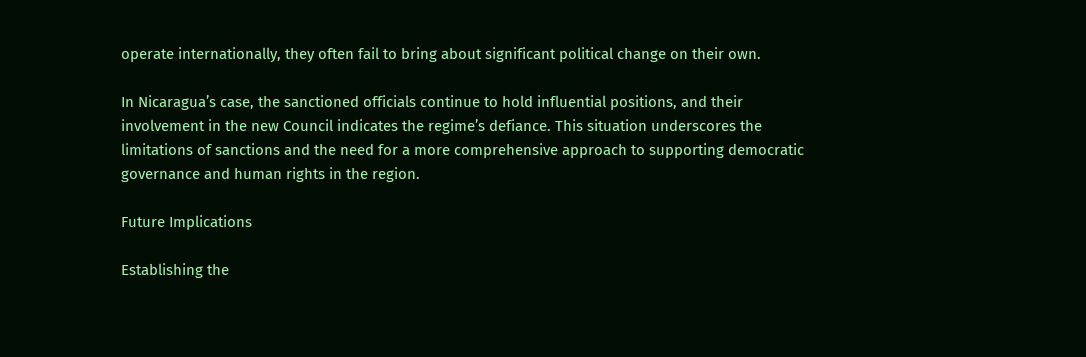operate internationally, they often fail to bring about significant political change on their own.

In Nicaragua’s case, the sanctioned officials continue to hold influential positions, and their involvement in the new Council indicates the regime’s defiance. This situation underscores the limitations of sanctions and the need for a more comprehensive approach to supporting democratic governance and human rights in the region.

Future Implications

Establishing the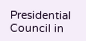Presidential Council in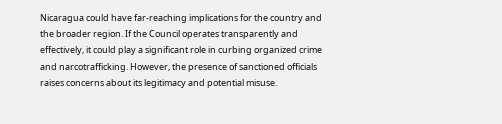Nicaragua could have far-reaching implications for the country and the broader region. If the Council operates transparently and effectively, it could play a significant role in curbing organized crime and narcotrafficking. However, the presence of sanctioned officials raises concerns about its legitimacy and potential misuse.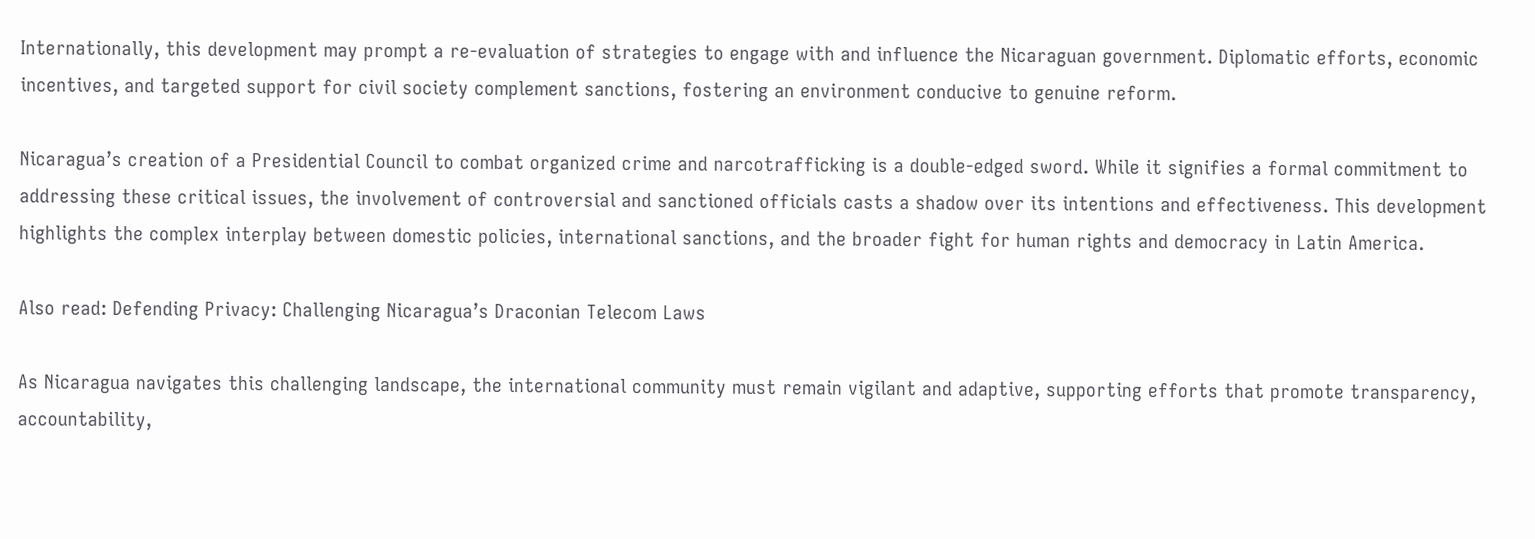Internationally, this development may prompt a re-evaluation of strategies to engage with and influence the Nicaraguan government. Diplomatic efforts, economic incentives, and targeted support for civil society complement sanctions, fostering an environment conducive to genuine reform.

Nicaragua’s creation of a Presidential Council to combat organized crime and narcotrafficking is a double-edged sword. While it signifies a formal commitment to addressing these critical issues, the involvement of controversial and sanctioned officials casts a shadow over its intentions and effectiveness. This development highlights the complex interplay between domestic policies, international sanctions, and the broader fight for human rights and democracy in Latin America.

Also read: Defending Privacy: Challenging Nicaragua’s Draconian Telecom Laws

As Nicaragua navigates this challenging landscape, the international community must remain vigilant and adaptive, supporting efforts that promote transparency, accountability,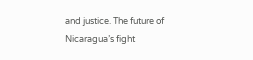and justice. The future of Nicaragua’s fight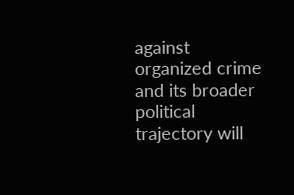against organized crime and its broader political trajectory will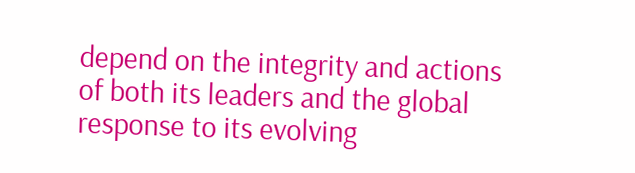depend on the integrity and actions of both its leaders and the global response to its evolving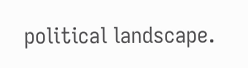political landscape.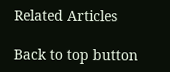Related Articles

Back to top button